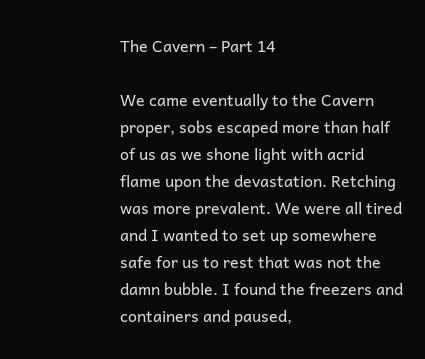The Cavern – Part 14

We came eventually to the Cavern proper, sobs escaped more than half of us as we shone light with acrid flame upon the devastation. Retching was more prevalent. We were all tired and I wanted to set up somewhere safe for us to rest that was not the damn bubble. I found the freezers and containers and paused,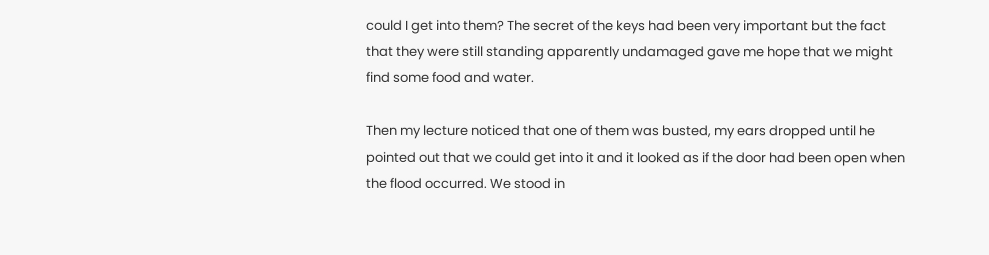could I get into them? The secret of the keys had been very important but the fact that they were still standing apparently undamaged gave me hope that we might find some food and water.

Then my lecture noticed that one of them was busted, my ears dropped until he pointed out that we could get into it and it looked as if the door had been open when the flood occurred. We stood in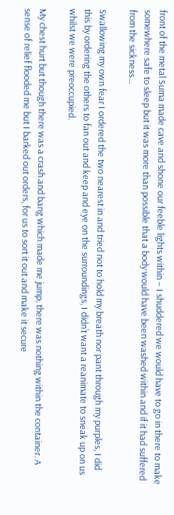front of the metal Suma made cave and shone our feeble lights within – I shuddered we would have to go in there to make somewhere safe to sleep but it was more than possible that a body would have been washed within and if it had suffered from the sickness…

Swallowing my own fear I ordered the two nearest in and tried not to hold my breath nor pant through my purples, I did this by ordering the others to fan out and keep and eye on the surroundings, I didn’t want a reanimate to sneak up on us whilst we were preoccupied.

My chest hurt but though there was a crash and bang which made me jump, there was nothing within the container. A sense of relief flooded me but I barked out orders, for us to sort it out and make it secure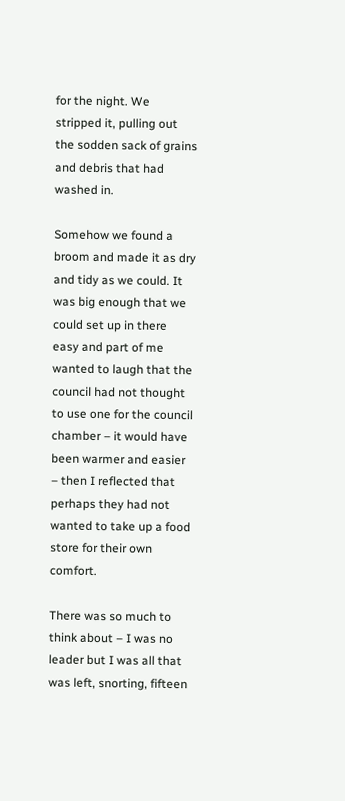for the night. We stripped it, pulling out the sodden sack of grains and debris that had washed in.

Somehow we found a broom and made it as dry and tidy as we could. It was big enough that we could set up in there easy and part of me wanted to laugh that the council had not thought to use one for the council chamber – it would have been warmer and easier – then I reflected that perhaps they had not wanted to take up a food store for their own comfort.

There was so much to think about – I was no leader but I was all that was left, snorting, fifteen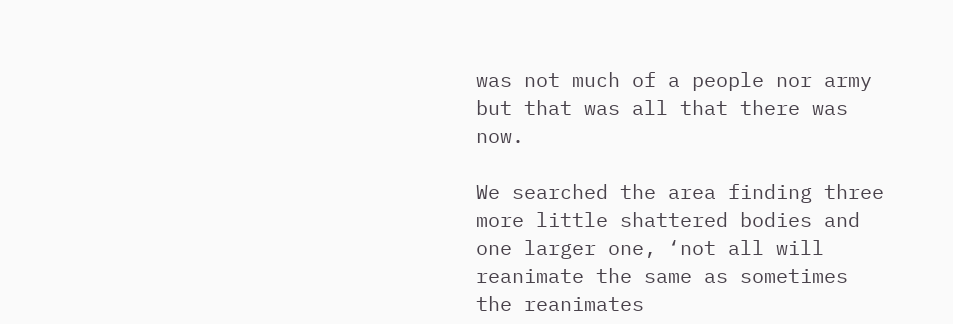was not much of a people nor army but that was all that there was now.

We searched the area finding three more little shattered bodies and one larger one, ‘not all will reanimate the same as sometimes the reanimates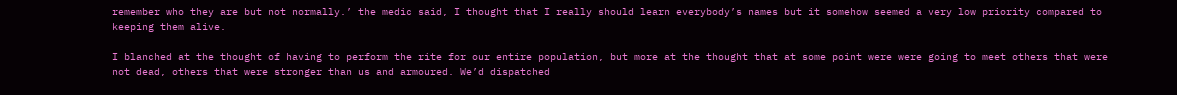remember who they are but not normally.’ the medic said, I thought that I really should learn everybody’s names but it somehow seemed a very low priority compared to keeping them alive.

I blanched at the thought of having to perform the rite for our entire population, but more at the thought that at some point were were going to meet others that were not dead, others that were stronger than us and armoured. We’d dispatched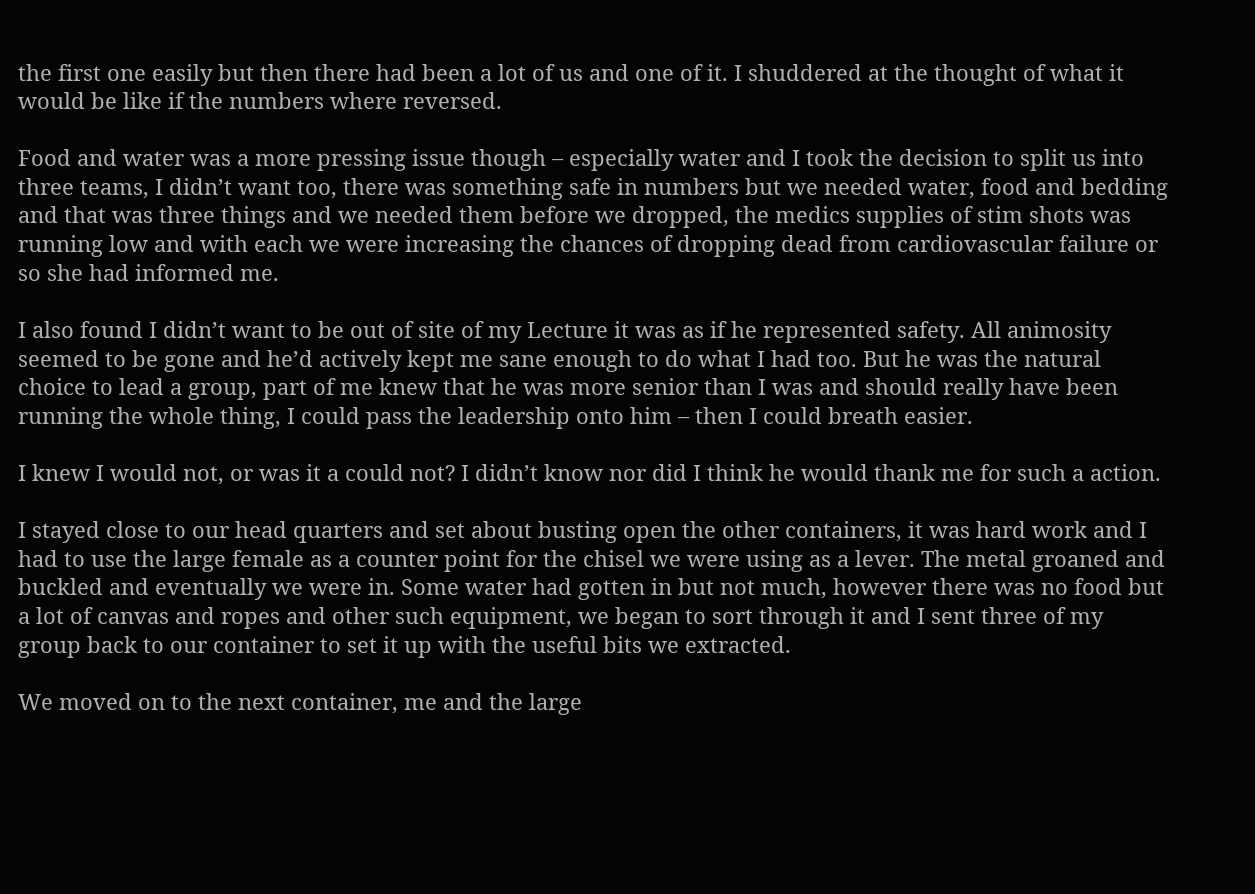the first one easily but then there had been a lot of us and one of it. I shuddered at the thought of what it would be like if the numbers where reversed.

Food and water was a more pressing issue though – especially water and I took the decision to split us into three teams, I didn’t want too, there was something safe in numbers but we needed water, food and bedding and that was three things and we needed them before we dropped, the medics supplies of stim shots was running low and with each we were increasing the chances of dropping dead from cardiovascular failure or so she had informed me.

I also found I didn’t want to be out of site of my Lecture it was as if he represented safety. All animosity seemed to be gone and he’d actively kept me sane enough to do what I had too. But he was the natural choice to lead a group, part of me knew that he was more senior than I was and should really have been running the whole thing, I could pass the leadership onto him – then I could breath easier.

I knew I would not, or was it a could not? I didn’t know nor did I think he would thank me for such a action.

I stayed close to our head quarters and set about busting open the other containers, it was hard work and I had to use the large female as a counter point for the chisel we were using as a lever. The metal groaned and buckled and eventually we were in. Some water had gotten in but not much, however there was no food but a lot of canvas and ropes and other such equipment, we began to sort through it and I sent three of my group back to our container to set it up with the useful bits we extracted.

We moved on to the next container, me and the large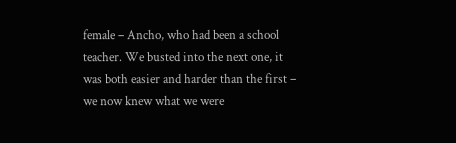female – Ancho, who had been a school teacher. We busted into the next one, it was both easier and harder than the first – we now knew what we were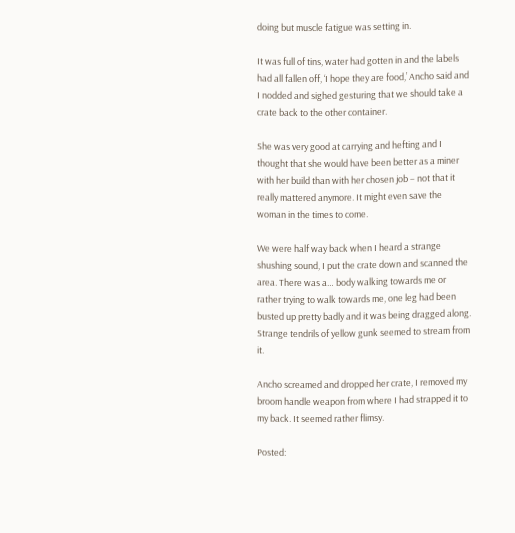doing but muscle fatigue was setting in.

It was full of tins, water had gotten in and the labels had all fallen off, ‘I hope they are food,’ Ancho said and I nodded and sighed gesturing that we should take a crate back to the other container.

She was very good at carrying and hefting and I thought that she would have been better as a miner with her build than with her chosen job – not that it really mattered anymore. It might even save the woman in the times to come.

We were half way back when I heard a strange shushing sound, I put the crate down and scanned the area. There was a… body walking towards me or rather trying to walk towards me, one leg had been busted up pretty badly and it was being dragged along. Strange tendrils of yellow gunk seemed to stream from it.

Ancho screamed and dropped her crate, I removed my broom handle weapon from where I had strapped it to my back. It seemed rather flimsy.

Posted: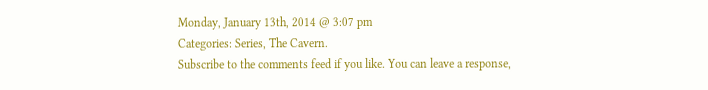Monday, January 13th, 2014 @ 3:07 pm
Categories: Series, The Cavern.
Subscribe to the comments feed if you like. You can leave a response,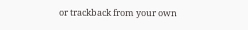or trackback from your own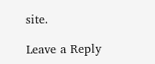site.

Leave a Reply